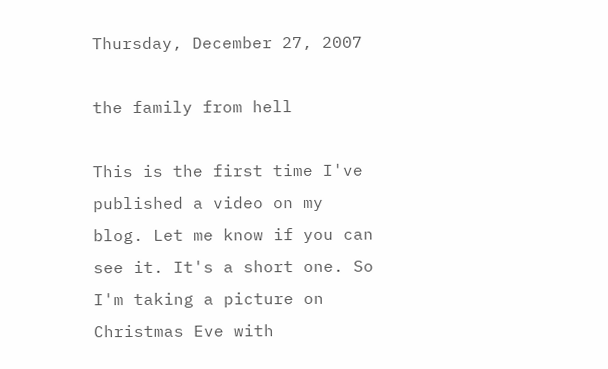Thursday, December 27, 2007

the family from hell

This is the first time I've published a video on my blog. Let me know if you can see it. It's a short one. So I'm taking a picture on Christmas Eve with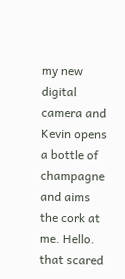my new digital camera and Kevin opens a bottle of champagne and aims the cork at me. Hello. that scared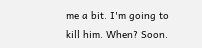me a bit. I'm going to kill him. When? Soon.